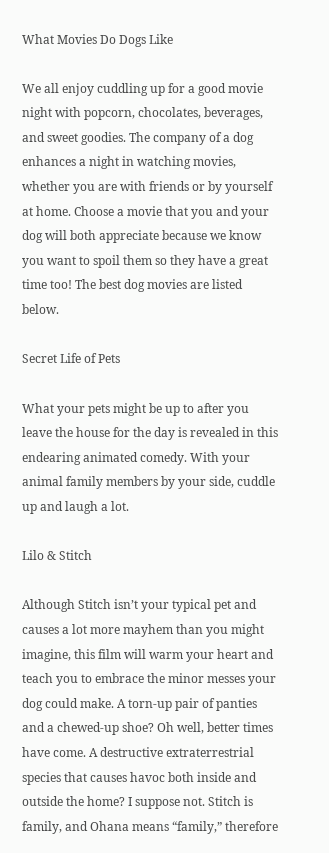What Movies Do Dogs Like

We all enjoy cuddling up for a good movie night with popcorn, chocolates, beverages, and sweet goodies. The company of a dog enhances a night in watching movies, whether you are with friends or by yourself at home. Choose a movie that you and your dog will both appreciate because we know you want to spoil them so they have a great time too! The best dog movies are listed below.

Secret Life of Pets

What your pets might be up to after you leave the house for the day is revealed in this endearing animated comedy. With your animal family members by your side, cuddle up and laugh a lot.

Lilo & Stitch

Although Stitch isn’t your typical pet and causes a lot more mayhem than you might imagine, this film will warm your heart and teach you to embrace the minor messes your dog could make. A torn-up pair of panties and a chewed-up shoe? Oh well, better times have come. A destructive extraterrestrial species that causes havoc both inside and outside the home? I suppose not. Stitch is family, and Ohana means “family,” therefore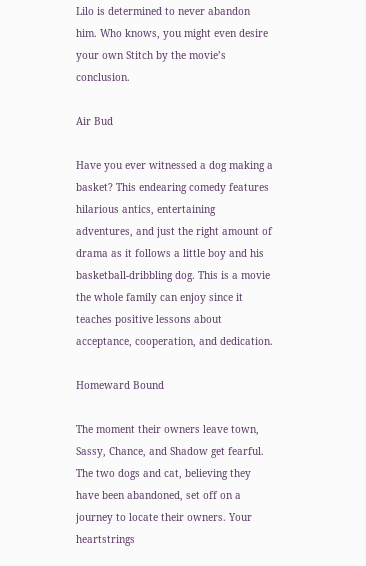Lilo is determined to never abandon him. Who knows, you might even desire your own Stitch by the movie’s conclusion.

Air Bud

Have you ever witnessed a dog making a basket? This endearing comedy features hilarious antics, entertaining adventures, and just the right amount of drama as it follows a little boy and his basketball-dribbling dog. This is a movie the whole family can enjoy since it teaches positive lessons about acceptance, cooperation, and dedication.

Homeward Bound

The moment their owners leave town, Sassy, Chance, and Shadow get fearful. The two dogs and cat, believing they have been abandoned, set off on a journey to locate their owners. Your heartstrings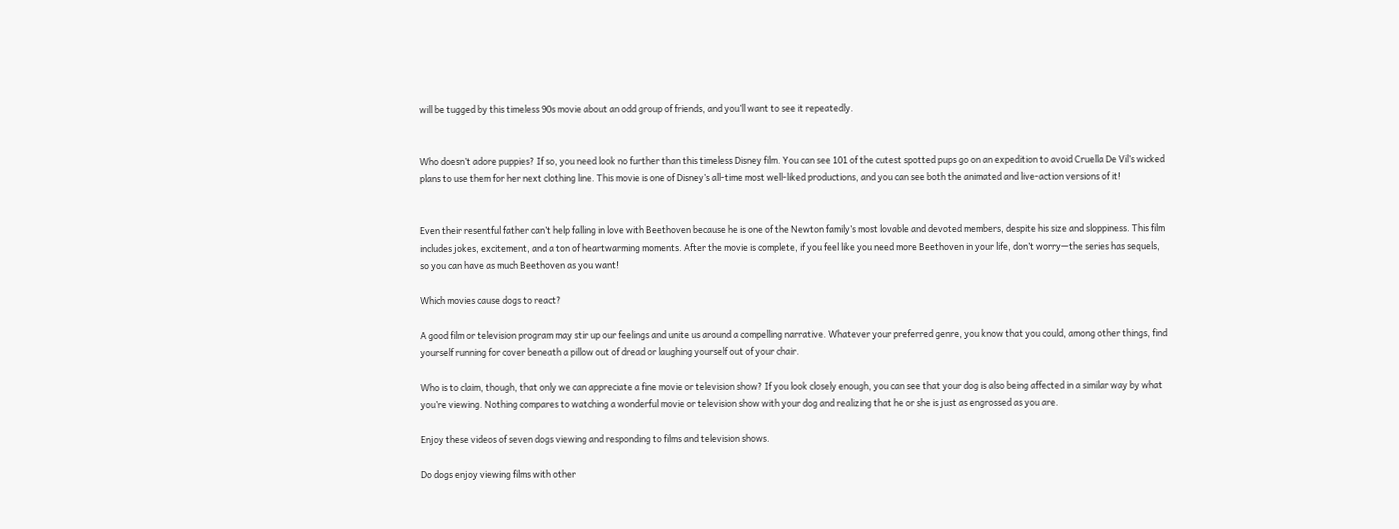will be tugged by this timeless 90s movie about an odd group of friends, and you’ll want to see it repeatedly.


Who doesn’t adore puppies? If so, you need look no further than this timeless Disney film. You can see 101 of the cutest spotted pups go on an expedition to avoid Cruella De Vil’s wicked plans to use them for her next clothing line. This movie is one of Disney’s all-time most well-liked productions, and you can see both the animated and live-action versions of it!


Even their resentful father can’t help falling in love with Beethoven because he is one of the Newton family’s most lovable and devoted members, despite his size and sloppiness. This film includes jokes, excitement, and a ton of heartwarming moments. After the movie is complete, if you feel like you need more Beethoven in your life, don’t worry—the series has sequels, so you can have as much Beethoven as you want!

Which movies cause dogs to react?

A good film or television program may stir up our feelings and unite us around a compelling narrative. Whatever your preferred genre, you know that you could, among other things, find yourself running for cover beneath a pillow out of dread or laughing yourself out of your chair.

Who is to claim, though, that only we can appreciate a fine movie or television show? If you look closely enough, you can see that your dog is also being affected in a similar way by what you’re viewing. Nothing compares to watching a wonderful movie or television show with your dog and realizing that he or she is just as engrossed as you are.

Enjoy these videos of seven dogs viewing and responding to films and television shows.

Do dogs enjoy viewing films with other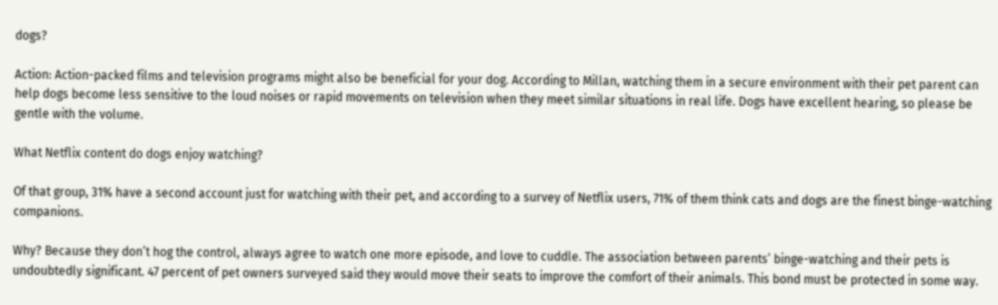dogs?

Action: Action-packed films and television programs might also be beneficial for your dog. According to Millan, watching them in a secure environment with their pet parent can help dogs become less sensitive to the loud noises or rapid movements on television when they meet similar situations in real life. Dogs have excellent hearing, so please be gentle with the volume.

What Netflix content do dogs enjoy watching?

Of that group, 31% have a second account just for watching with their pet, and according to a survey of Netflix users, 71% of them think cats and dogs are the finest binge-watching companions.

Why? Because they don’t hog the control, always agree to watch one more episode, and love to cuddle. The association between parents’ binge-watching and their pets is undoubtedly significant. 47 percent of pet owners surveyed said they would move their seats to improve the comfort of their animals. This bond must be protected in some way.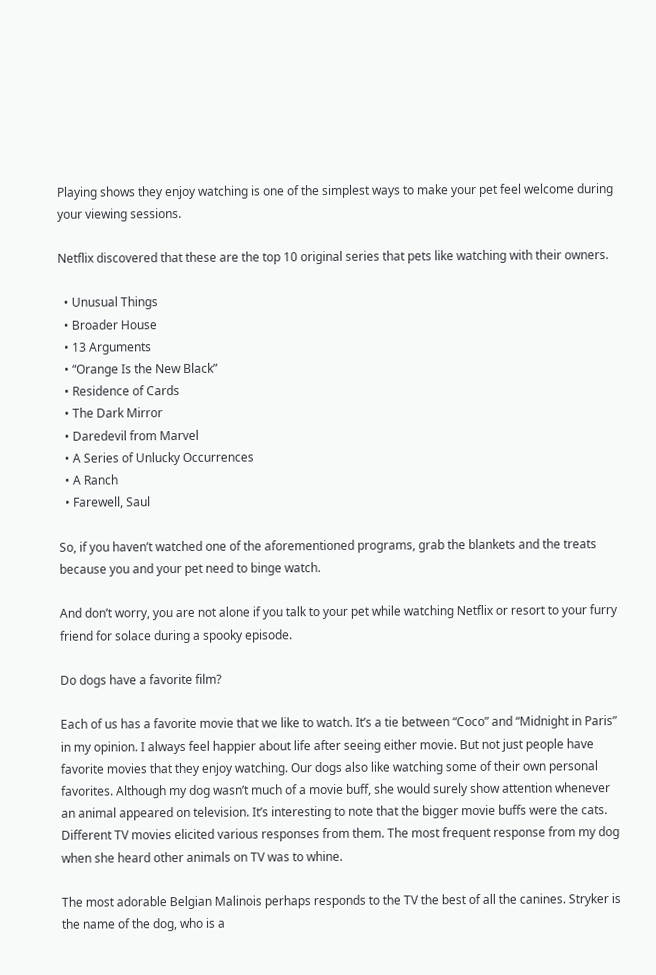Playing shows they enjoy watching is one of the simplest ways to make your pet feel welcome during your viewing sessions.

Netflix discovered that these are the top 10 original series that pets like watching with their owners.

  • Unusual Things
  • Broader House
  • 13 Arguments
  • “Orange Is the New Black”
  • Residence of Cards
  • The Dark Mirror
  • Daredevil from Marvel
  • A Series of Unlucky Occurrences
  • A Ranch
  • Farewell, Saul

So, if you haven’t watched one of the aforementioned programs, grab the blankets and the treats because you and your pet need to binge watch.

And don’t worry, you are not alone if you talk to your pet while watching Netflix or resort to your furry friend for solace during a spooky episode.

Do dogs have a favorite film?

Each of us has a favorite movie that we like to watch. It’s a tie between “Coco” and “Midnight in Paris” in my opinion. I always feel happier about life after seeing either movie. But not just people have favorite movies that they enjoy watching. Our dogs also like watching some of their own personal favorites. Although my dog wasn’t much of a movie buff, she would surely show attention whenever an animal appeared on television. It’s interesting to note that the bigger movie buffs were the cats. Different TV movies elicited various responses from them. The most frequent response from my dog when she heard other animals on TV was to whine.

The most adorable Belgian Malinois perhaps responds to the TV the best of all the canines. Stryker is the name of the dog, who is a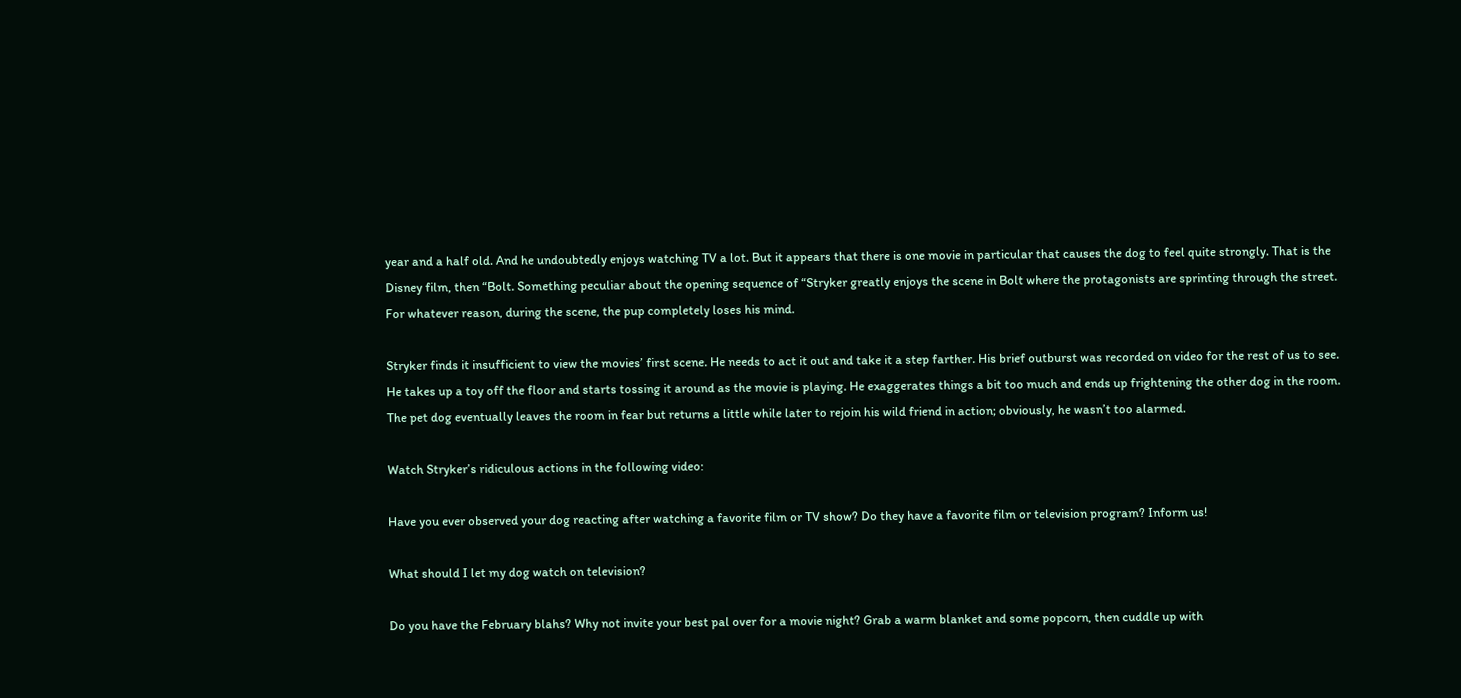year and a half old. And he undoubtedly enjoys watching TV a lot. But it appears that there is one movie in particular that causes the dog to feel quite strongly. That is the Disney film, then “Bolt. Something peculiar about the opening sequence of “Stryker greatly enjoys the scene in Bolt where the protagonists are sprinting through the street. For whatever reason, during the scene, the pup completely loses his mind.

Stryker finds it insufficient to view the movies’ first scene. He needs to act it out and take it a step farther. His brief outburst was recorded on video for the rest of us to see. He takes up a toy off the floor and starts tossing it around as the movie is playing. He exaggerates things a bit too much and ends up frightening the other dog in the room. The pet dog eventually leaves the room in fear but returns a little while later to rejoin his wild friend in action; obviously, he wasn’t too alarmed.

Watch Stryker’s ridiculous actions in the following video:

Have you ever observed your dog reacting after watching a favorite film or TV show? Do they have a favorite film or television program? Inform us!

What should I let my dog watch on television?

Do you have the February blahs? Why not invite your best pal over for a movie night? Grab a warm blanket and some popcorn, then cuddle up with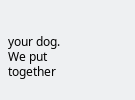your dog. We put together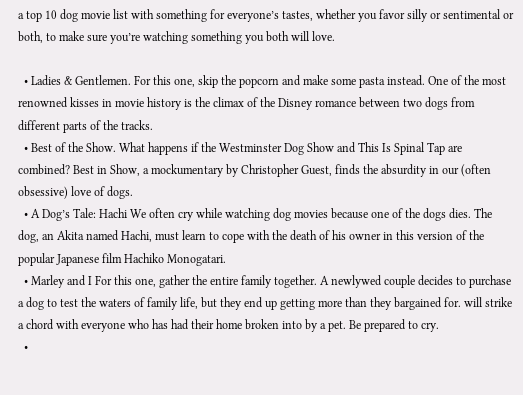a top 10 dog movie list with something for everyone’s tastes, whether you favor silly or sentimental or both, to make sure you’re watching something you both will love.

  • Ladies & Gentlemen. For this one, skip the popcorn and make some pasta instead. One of the most renowned kisses in movie history is the climax of the Disney romance between two dogs from different parts of the tracks.
  • Best of the Show. What happens if the Westminster Dog Show and This Is Spinal Tap are combined? Best in Show, a mockumentary by Christopher Guest, finds the absurdity in our (often obsessive) love of dogs.
  • A Dog’s Tale: Hachi We often cry while watching dog movies because one of the dogs dies. The dog, an Akita named Hachi, must learn to cope with the death of his owner in this version of the popular Japanese film Hachiko Monogatari.
  • Marley and I For this one, gather the entire family together. A newlywed couple decides to purchase a dog to test the waters of family life, but they end up getting more than they bargained for. will strike a chord with everyone who has had their home broken into by a pet. Be prepared to cry.
  •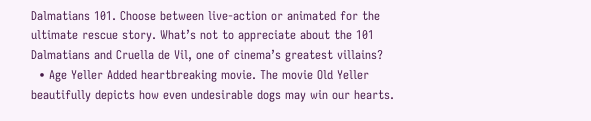Dalmatians 101. Choose between live-action or animated for the ultimate rescue story. What’s not to appreciate about the 101 Dalmatians and Cruella de Vil, one of cinema’s greatest villains?
  • Age Yeller Added heartbreaking movie. The movie Old Yeller beautifully depicts how even undesirable dogs may win our hearts.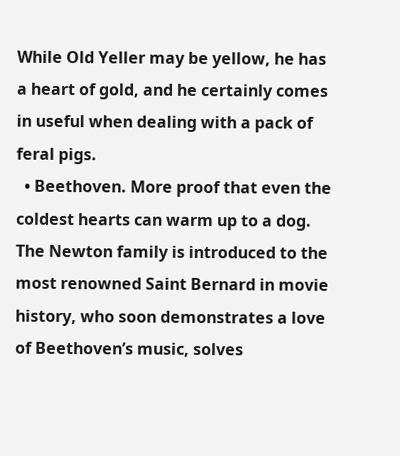While Old Yeller may be yellow, he has a heart of gold, and he certainly comes in useful when dealing with a pack of feral pigs.
  • Beethoven. More proof that even the coldest hearts can warm up to a dog. The Newton family is introduced to the most renowned Saint Bernard in movie history, who soon demonstrates a love of Beethoven’s music, solves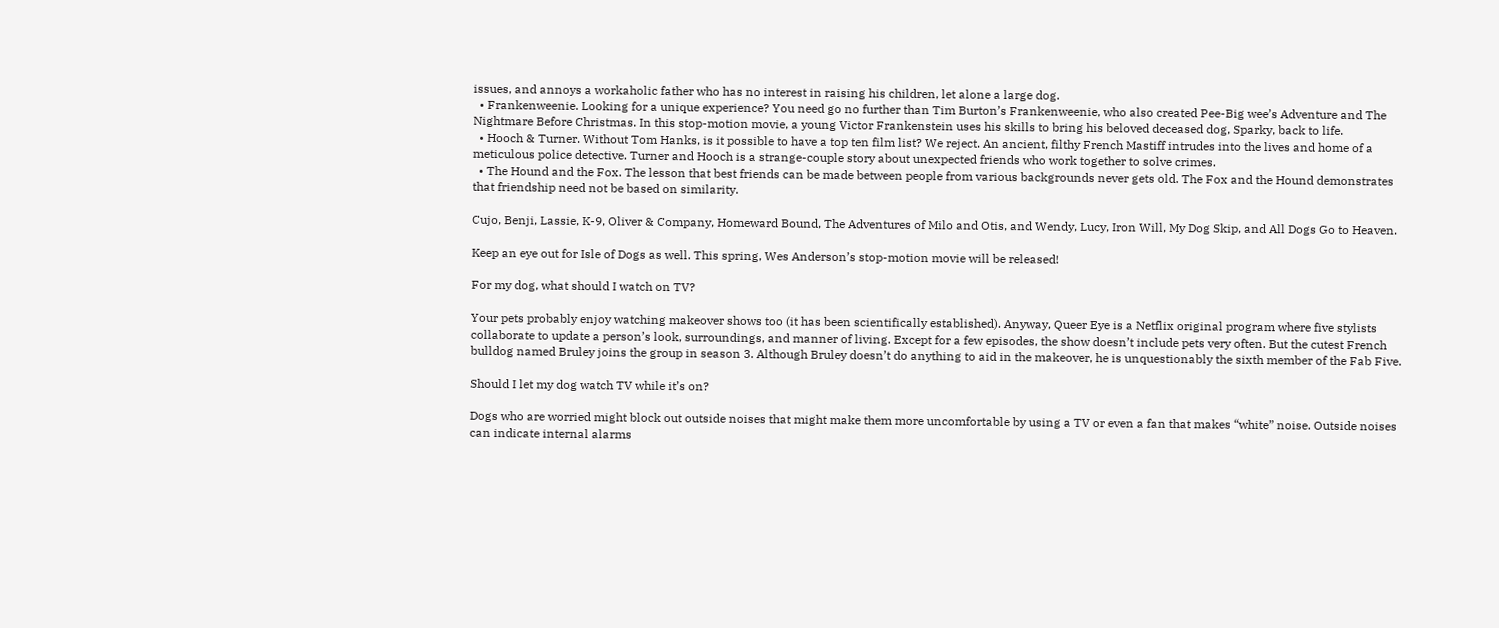issues, and annoys a workaholic father who has no interest in raising his children, let alone a large dog.
  • Frankenweenie. Looking for a unique experience? You need go no further than Tim Burton’s Frankenweenie, who also created Pee-Big wee’s Adventure and The Nightmare Before Christmas. In this stop-motion movie, a young Victor Frankenstein uses his skills to bring his beloved deceased dog, Sparky, back to life.
  • Hooch & Turner. Without Tom Hanks, is it possible to have a top ten film list? We reject. An ancient, filthy French Mastiff intrudes into the lives and home of a meticulous police detective. Turner and Hooch is a strange-couple story about unexpected friends who work together to solve crimes.
  • The Hound and the Fox. The lesson that best friends can be made between people from various backgrounds never gets old. The Fox and the Hound demonstrates that friendship need not be based on similarity.

Cujo, Benji, Lassie, K-9, Oliver & Company, Homeward Bound, The Adventures of Milo and Otis, and Wendy, Lucy, Iron Will, My Dog Skip, and All Dogs Go to Heaven.

Keep an eye out for Isle of Dogs as well. This spring, Wes Anderson’s stop-motion movie will be released!

For my dog, what should I watch on TV?

Your pets probably enjoy watching makeover shows too (it has been scientifically established). Anyway, Queer Eye is a Netflix original program where five stylists collaborate to update a person’s look, surroundings, and manner of living. Except for a few episodes, the show doesn’t include pets very often. But the cutest French bulldog named Bruley joins the group in season 3. Although Bruley doesn’t do anything to aid in the makeover, he is unquestionably the sixth member of the Fab Five.

Should I let my dog watch TV while it’s on?

Dogs who are worried might block out outside noises that might make them more uncomfortable by using a TV or even a fan that makes “white” noise. Outside noises can indicate internal alarms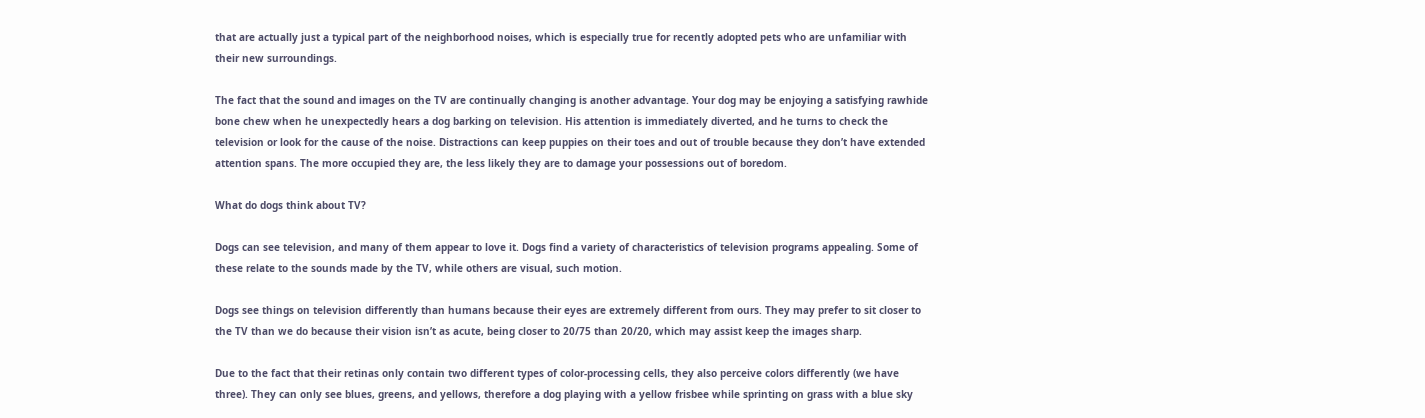that are actually just a typical part of the neighborhood noises, which is especially true for recently adopted pets who are unfamiliar with their new surroundings.

The fact that the sound and images on the TV are continually changing is another advantage. Your dog may be enjoying a satisfying rawhide bone chew when he unexpectedly hears a dog barking on television. His attention is immediately diverted, and he turns to check the television or look for the cause of the noise. Distractions can keep puppies on their toes and out of trouble because they don’t have extended attention spans. The more occupied they are, the less likely they are to damage your possessions out of boredom.

What do dogs think about TV?

Dogs can see television, and many of them appear to love it. Dogs find a variety of characteristics of television programs appealing. Some of these relate to the sounds made by the TV, while others are visual, such motion.

Dogs see things on television differently than humans because their eyes are extremely different from ours. They may prefer to sit closer to the TV than we do because their vision isn’t as acute, being closer to 20/75 than 20/20, which may assist keep the images sharp.

Due to the fact that their retinas only contain two different types of color-processing cells, they also perceive colors differently (we have three). They can only see blues, greens, and yellows, therefore a dog playing with a yellow frisbee while sprinting on grass with a blue sky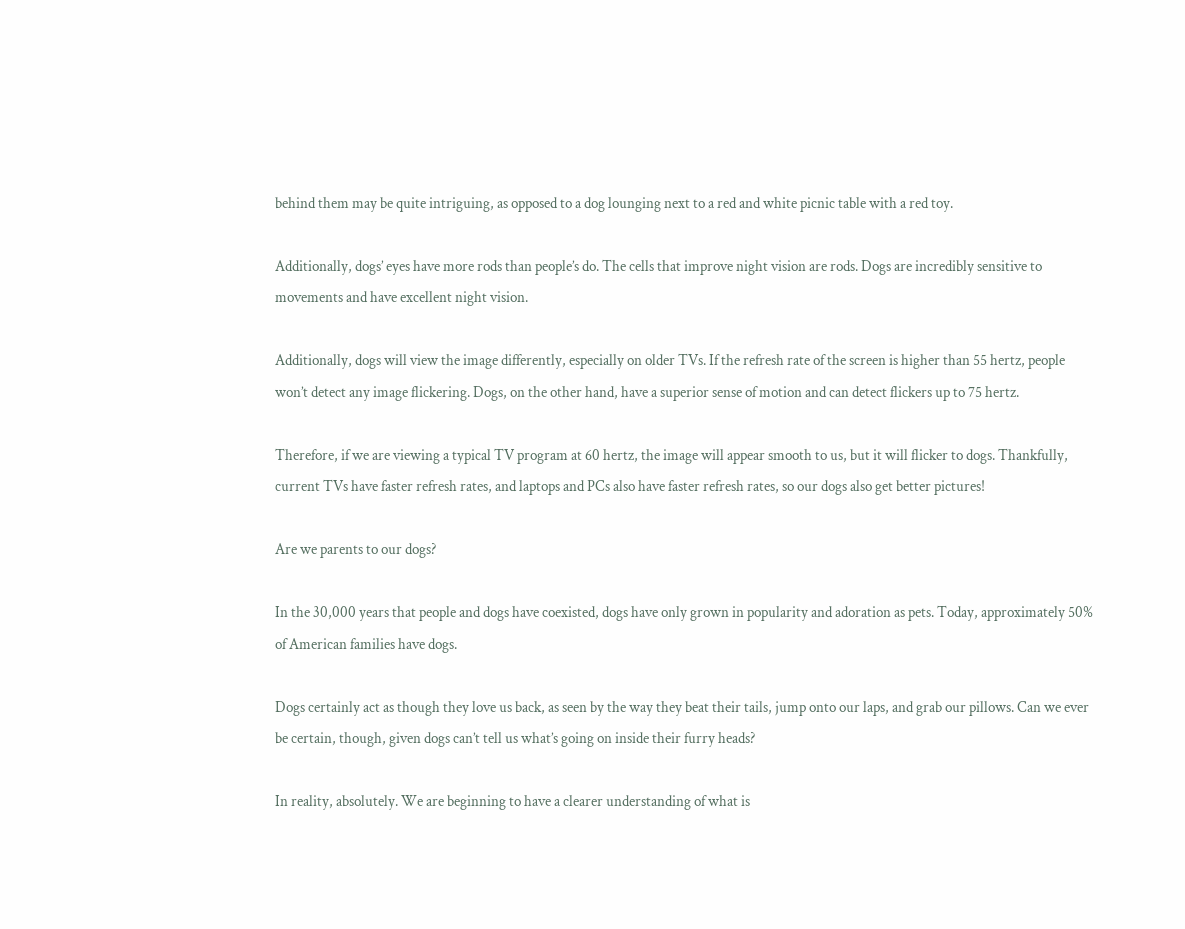behind them may be quite intriguing, as opposed to a dog lounging next to a red and white picnic table with a red toy.

Additionally, dogs’ eyes have more rods than people’s do. The cells that improve night vision are rods. Dogs are incredibly sensitive to movements and have excellent night vision.

Additionally, dogs will view the image differently, especially on older TVs. If the refresh rate of the screen is higher than 55 hertz, people won’t detect any image flickering. Dogs, on the other hand, have a superior sense of motion and can detect flickers up to 75 hertz.

Therefore, if we are viewing a typical TV program at 60 hertz, the image will appear smooth to us, but it will flicker to dogs. Thankfully, current TVs have faster refresh rates, and laptops and PCs also have faster refresh rates, so our dogs also get better pictures!

Are we parents to our dogs?

In the 30,000 years that people and dogs have coexisted, dogs have only grown in popularity and adoration as pets. Today, approximately 50% of American families have dogs.

Dogs certainly act as though they love us back, as seen by the way they beat their tails, jump onto our laps, and grab our pillows. Can we ever be certain, though, given dogs can’t tell us what’s going on inside their furry heads?

In reality, absolutely. We are beginning to have a clearer understanding of what is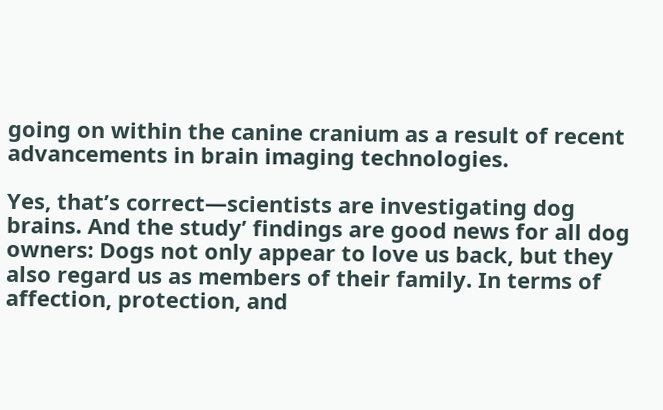going on within the canine cranium as a result of recent advancements in brain imaging technologies.

Yes, that’s correct—scientists are investigating dog brains. And the study’ findings are good news for all dog owners: Dogs not only appear to love us back, but they also regard us as members of their family. In terms of affection, protection, and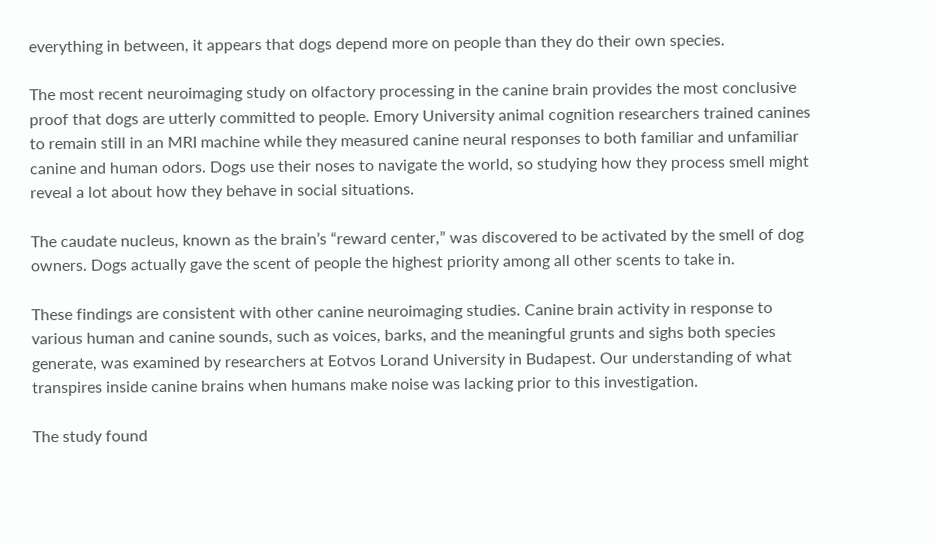everything in between, it appears that dogs depend more on people than they do their own species.

The most recent neuroimaging study on olfactory processing in the canine brain provides the most conclusive proof that dogs are utterly committed to people. Emory University animal cognition researchers trained canines to remain still in an MRI machine while they measured canine neural responses to both familiar and unfamiliar canine and human odors. Dogs use their noses to navigate the world, so studying how they process smell might reveal a lot about how they behave in social situations.

The caudate nucleus, known as the brain’s “reward center,” was discovered to be activated by the smell of dog owners. Dogs actually gave the scent of people the highest priority among all other scents to take in.

These findings are consistent with other canine neuroimaging studies. Canine brain activity in response to various human and canine sounds, such as voices, barks, and the meaningful grunts and sighs both species generate, was examined by researchers at Eotvos Lorand University in Budapest. Our understanding of what transpires inside canine brains when humans make noise was lacking prior to this investigation.

The study found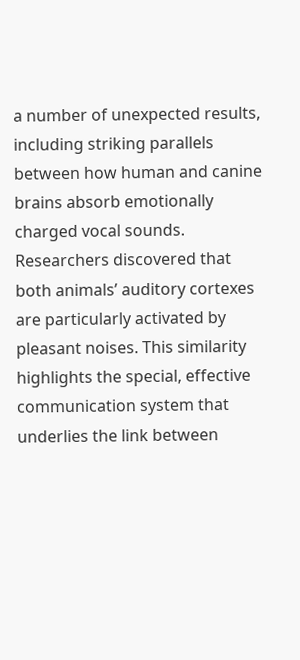a number of unexpected results, including striking parallels between how human and canine brains absorb emotionally charged vocal sounds. Researchers discovered that both animals’ auditory cortexes are particularly activated by pleasant noises. This similarity highlights the special, effective communication system that underlies the link between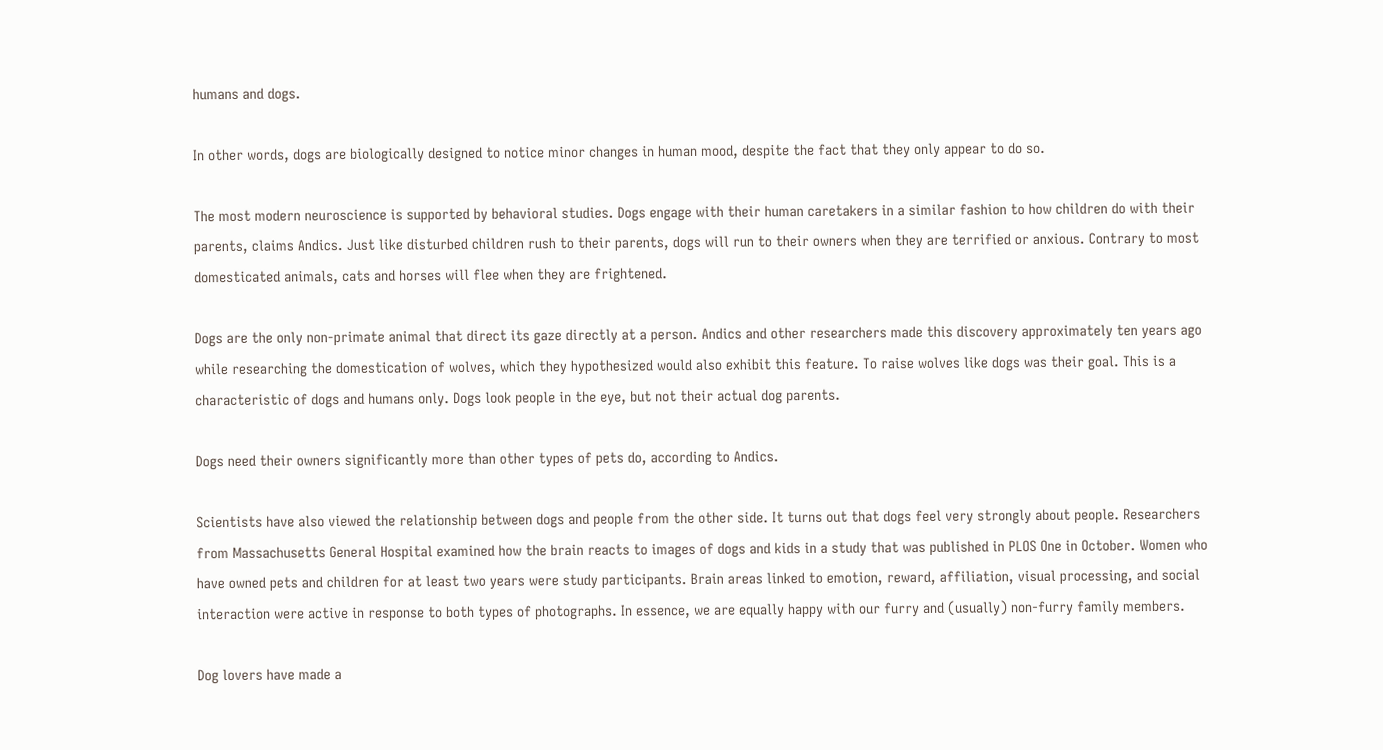humans and dogs.

In other words, dogs are biologically designed to notice minor changes in human mood, despite the fact that they only appear to do so.

The most modern neuroscience is supported by behavioral studies. Dogs engage with their human caretakers in a similar fashion to how children do with their parents, claims Andics. Just like disturbed children rush to their parents, dogs will run to their owners when they are terrified or anxious. Contrary to most domesticated animals, cats and horses will flee when they are frightened.

Dogs are the only non-primate animal that direct its gaze directly at a person. Andics and other researchers made this discovery approximately ten years ago while researching the domestication of wolves, which they hypothesized would also exhibit this feature. To raise wolves like dogs was their goal. This is a characteristic of dogs and humans only. Dogs look people in the eye, but not their actual dog parents.

Dogs need their owners significantly more than other types of pets do, according to Andics.

Scientists have also viewed the relationship between dogs and people from the other side. It turns out that dogs feel very strongly about people. Researchers from Massachusetts General Hospital examined how the brain reacts to images of dogs and kids in a study that was published in PLOS One in October. Women who have owned pets and children for at least two years were study participants. Brain areas linked to emotion, reward, affiliation, visual processing, and social interaction were active in response to both types of photographs. In essence, we are equally happy with our furry and (usually) non-furry family members.

Dog lovers have made a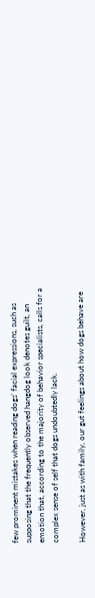few prominent mistakes when reading dogs’ facial expressions, such as supposing that the frequently observed hangdog look denotes guilt, an emotion that, according to the majority of behavior specialists, calls for a complex sense of self that dogs undoubtedly lack.

However, just as with family, our gut feelings about how dogs behave are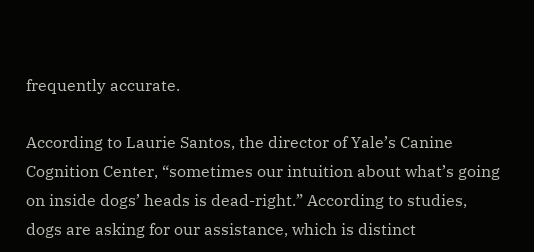frequently accurate.

According to Laurie Santos, the director of Yale’s Canine Cognition Center, “sometimes our intuition about what’s going on inside dogs’ heads is dead-right.” According to studies, dogs are asking for our assistance, which is distinct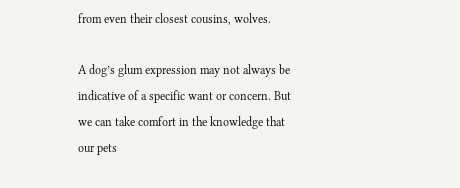from even their closest cousins, wolves.

A dog’s glum expression may not always be indicative of a specific want or concern. But we can take comfort in the knowledge that our pets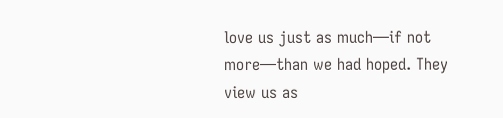love us just as much—if not more—than we had hoped. They view us as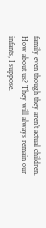family even though they aren’t actual children. How about us? They will always remain our infants, I suppose.